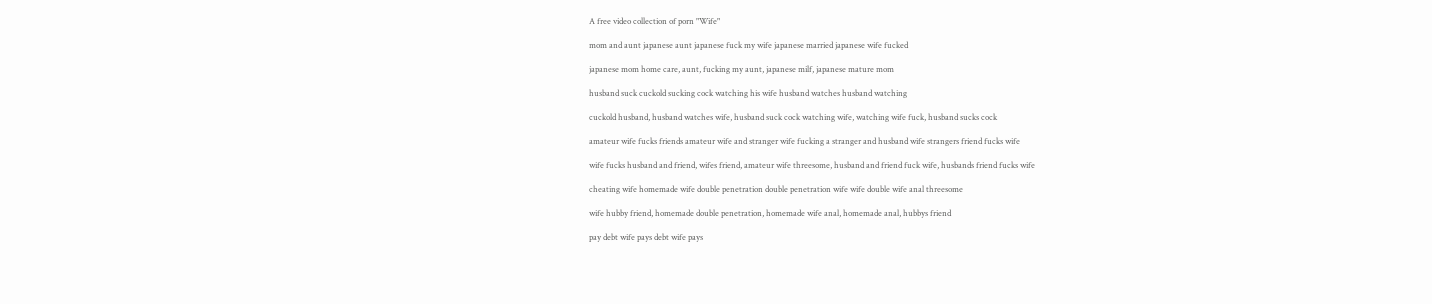A free video collection of porn "Wife"

mom and aunt japanese aunt japanese fuck my wife japanese married japanese wife fucked

japanese mom home care, aunt, fucking my aunt, japanese milf, japanese mature mom

husband suck cuckold sucking cock watching his wife husband watches husband watching

cuckold husband, husband watches wife, husband suck cock watching wife, watching wife fuck, husband sucks cock

amateur wife fucks friends amateur wife and stranger wife fucking a stranger and husband wife strangers friend fucks wife

wife fucks husband and friend, wifes friend, amateur wife threesome, husband and friend fuck wife, husbands friend fucks wife

cheating wife homemade wife double penetration double penetration wife wife double wife anal threesome

wife hubby friend, homemade double penetration, homemade wife anal, homemade anal, hubbys friend

pay debt wife pays debt wife pays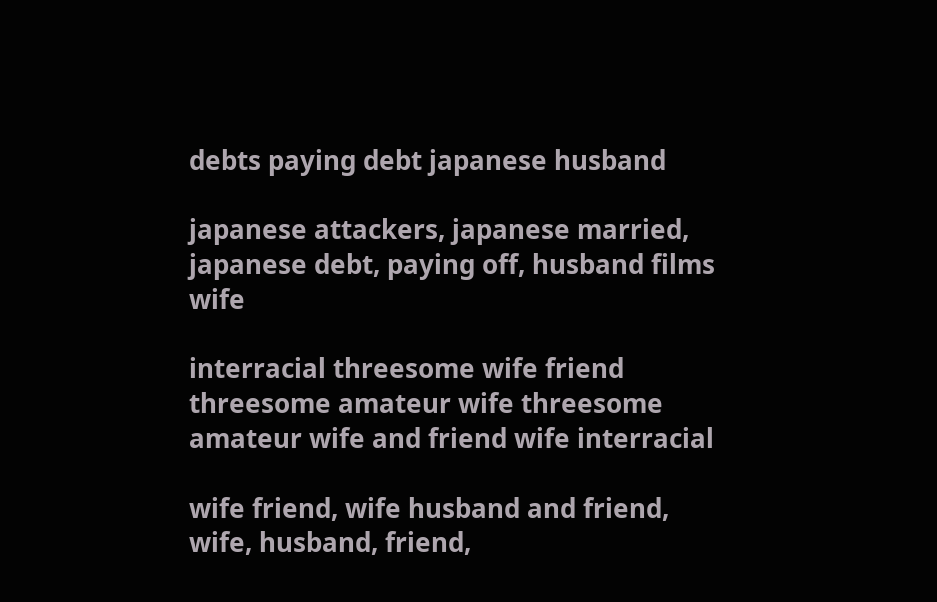debts paying debt japanese husband

japanese attackers, japanese married, japanese debt, paying off, husband films wife

interracial threesome wife friend threesome amateur wife threesome amateur wife and friend wife interracial

wife friend, wife husband and friend, wife, husband, friend,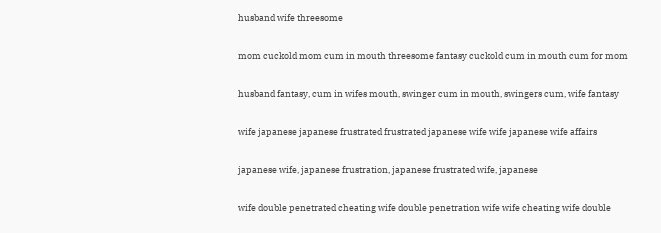husband wife threesome

mom cuckold mom cum in mouth threesome fantasy cuckold cum in mouth cum for mom

husband fantasy, cum in wifes mouth, swinger cum in mouth, swingers cum, wife fantasy

wife japanese japanese frustrated frustrated japanese wife wife japanese wife affairs

japanese wife, japanese frustration, japanese frustrated wife, japanese

wife double penetrated cheating wife double penetration wife wife cheating wife double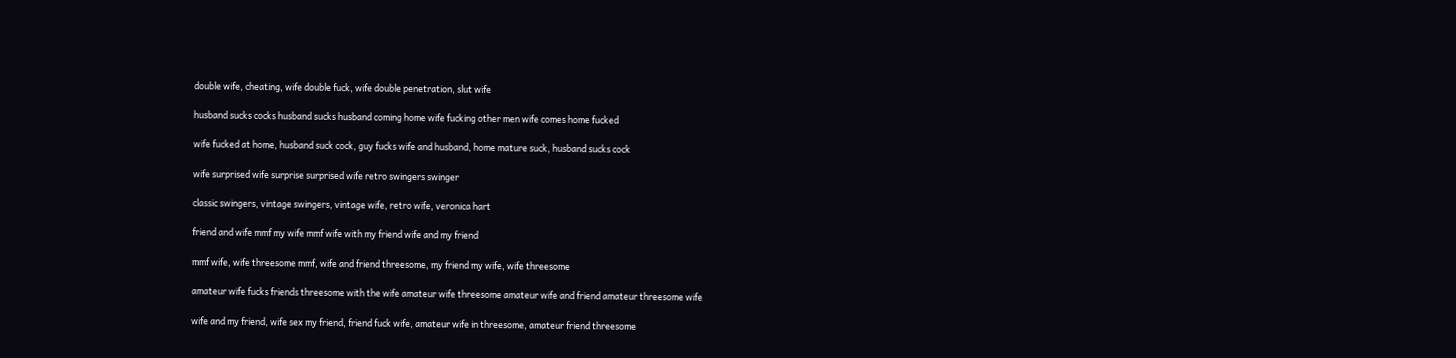double wife, cheating, wife double fuck, wife double penetration, slut wife

husband sucks cocks husband sucks husband coming home wife fucking other men wife comes home fucked

wife fucked at home, husband suck cock, guy fucks wife and husband, home mature suck, husband sucks cock

wife surprised wife surprise surprised wife retro swingers swinger

classic swingers, vintage swingers, vintage wife, retro wife, veronica hart

friend and wife mmf my wife mmf wife with my friend wife and my friend

mmf wife, wife threesome mmf, wife and friend threesome, my friend my wife, wife threesome

amateur wife fucks friends threesome with the wife amateur wife threesome amateur wife and friend amateur threesome wife

wife and my friend, wife sex my friend, friend fuck wife, amateur wife in threesome, amateur friend threesome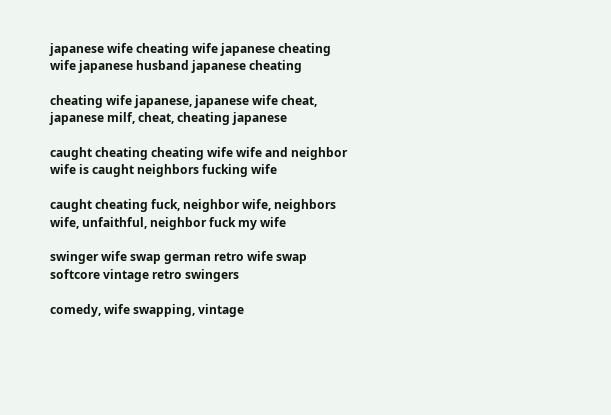japanese wife cheating wife japanese cheating wife japanese husband japanese cheating

cheating wife japanese, japanese wife cheat, japanese milf, cheat, cheating japanese

caught cheating cheating wife wife and neighbor wife is caught neighbors fucking wife

caught cheating fuck, neighbor wife, neighbors wife, unfaithful, neighbor fuck my wife

swinger wife swap german retro wife swap softcore vintage retro swingers

comedy, wife swapping, vintage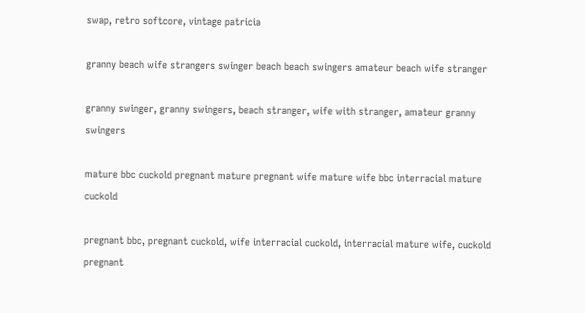swap, retro softcore, vintage patricia

granny beach wife strangers swinger beach beach swingers amateur beach wife stranger

granny swinger, granny swingers, beach stranger, wife with stranger, amateur granny swingers

mature bbc cuckold pregnant mature pregnant wife mature wife bbc interracial mature cuckold

pregnant bbc, pregnant cuckold, wife interracial cuckold, interracial mature wife, cuckold pregnant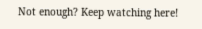Not enough? Keep watching here!